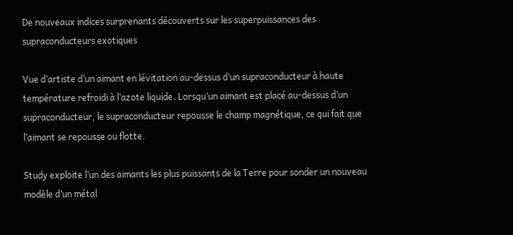De nouveaux indices surprenants découverts sur les superpuissances des supraconducteurs exotiques

Vue d’artiste d’un aimant en lévitation au-dessus d’un supraconducteur à haute température refroidi à l’azote liquide. Lorsqu’un aimant est placé au-dessus d’un supraconducteur, le supraconducteur repousse le champ magnétique, ce qui fait que l’aimant se repousse ou flotte.

Study exploite l’un des aimants les plus puissants de la Terre pour sonder un nouveau modèle d’un métal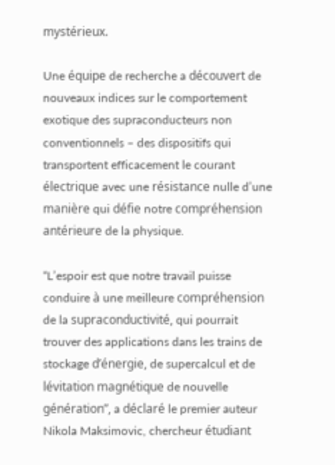mystérieux.

Une équipe de recherche a découvert de nouveaux indices sur le comportement exotique des supraconducteurs non conventionnels – des dispositifs qui transportent efficacement le courant électrique avec une résistance nulle d’une manière qui défie notre compréhension antérieure de la physique.

“L’espoir est que notre travail puisse conduire à une meilleure compréhension de la supraconductivité, qui pourrait trouver des applications dans les trains de stockage d’énergie, de supercalcul et de lévitation magnétique de nouvelle génération”, a déclaré le premier auteur Nikola Maksimovic, chercheur étudiant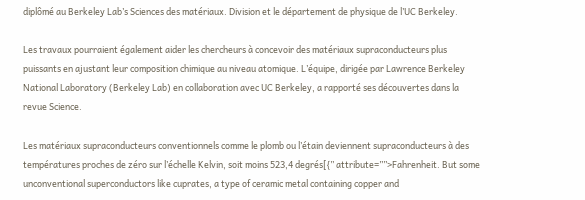diplômé au Berkeley Lab’s Sciences des matériaux. Division et le département de physique de l’UC Berkeley.

Les travaux pourraient également aider les chercheurs à concevoir des matériaux supraconducteurs plus puissants en ajustant leur composition chimique au niveau atomique. L’équipe, dirigée par Lawrence Berkeley National Laboratory (Berkeley Lab) en collaboration avec UC Berkeley, a rapporté ses découvertes dans la revue Science.

Les matériaux supraconducteurs conventionnels comme le plomb ou l’étain deviennent supraconducteurs à des températures proches de zéro sur l’échelle Kelvin, soit moins 523,4 degrés[{” attribute=””>Fahrenheit. But some unconventional superconductors like cuprates, a type of ceramic metal containing copper and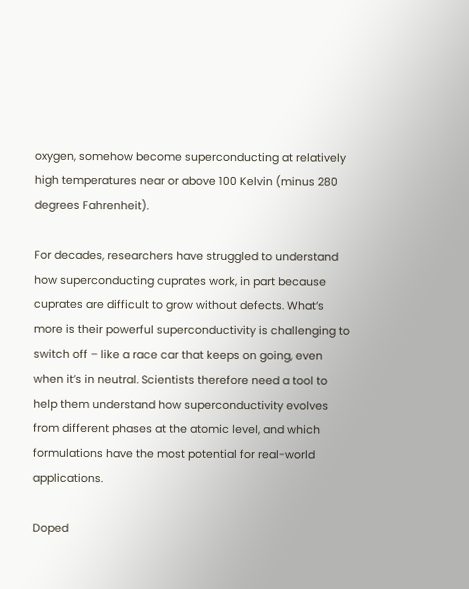oxygen, somehow become superconducting at relatively high temperatures near or above 100 Kelvin (minus 280 degrees Fahrenheit).

For decades, researchers have struggled to understand how superconducting cuprates work, in part because cuprates are difficult to grow without defects. What’s more is their powerful superconductivity is challenging to switch off – like a race car that keeps on going, even when it’s in neutral. Scientists therefore need a tool to help them understand how superconductivity evolves from different phases at the atomic level, and which formulations have the most potential for real-world applications.

Doped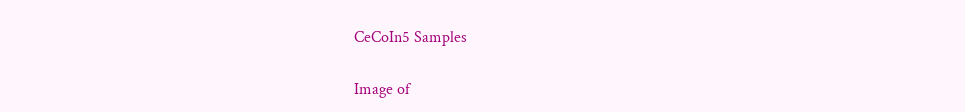CeCoIn5 Samples

Image of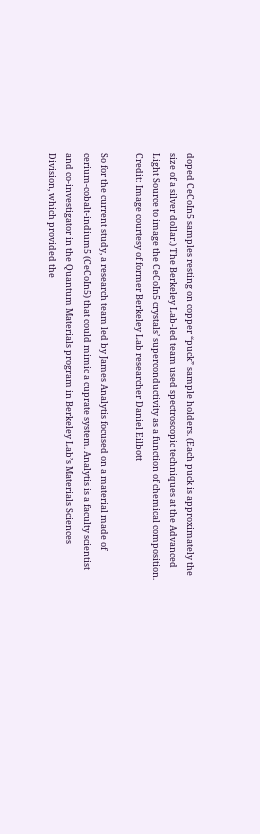doped CeCoIn5 samples resting on copper “puck” sample holders. (Each puck is approximately the size of a silver dollar.) The Berkeley Lab-led team used spectroscopic techniques at the Advanced Light Source to image the CeCoIn5 crystals’ superconductivity as a function of chemical composition. Credit: Image courtesy of former Berkeley Lab researcher Daniel Eilbott

So for the current study, a research team led by James Analytis focused on a material made of cerium-cobalt-indium5 (CeCoIn5) that could mimic a cuprate system. Analytis is a faculty scientist and co-investigator in the Quantum Materials program in Berkeley Lab’s Materials Sciences Division, which provided the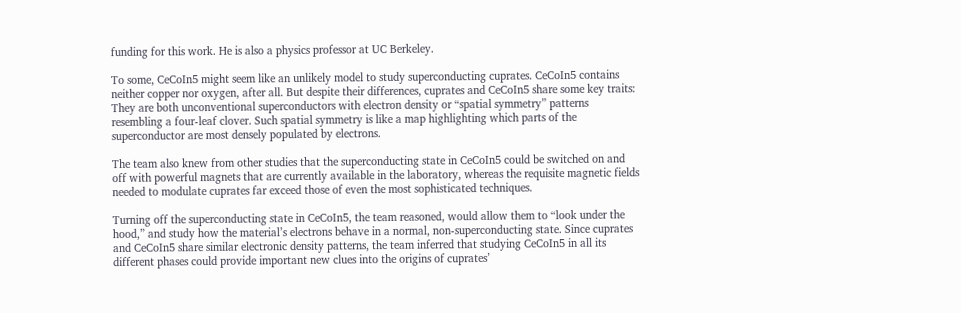funding for this work. He is also a physics professor at UC Berkeley.

To some, CeCoIn5 might seem like an unlikely model to study superconducting cuprates. CeCoIn5 contains neither copper nor oxygen, after all. But despite their differences, cuprates and CeCoIn5 share some key traits: They are both unconventional superconductors with electron density or “spatial symmetry” patterns resembling a four-leaf clover. Such spatial symmetry is like a map highlighting which parts of the superconductor are most densely populated by electrons.

The team also knew from other studies that the superconducting state in CeCoIn5 could be switched on and off with powerful magnets that are currently available in the laboratory, whereas the requisite magnetic fields needed to modulate cuprates far exceed those of even the most sophisticated techniques.

Turning off the superconducting state in CeCoIn5, the team reasoned, would allow them to “look under the hood,” and study how the material’s electrons behave in a normal, non-superconducting state. Since cuprates and CeCoIn5 share similar electronic density patterns, the team inferred that studying CeCoIn5 in all its different phases could provide important new clues into the origins of cuprates’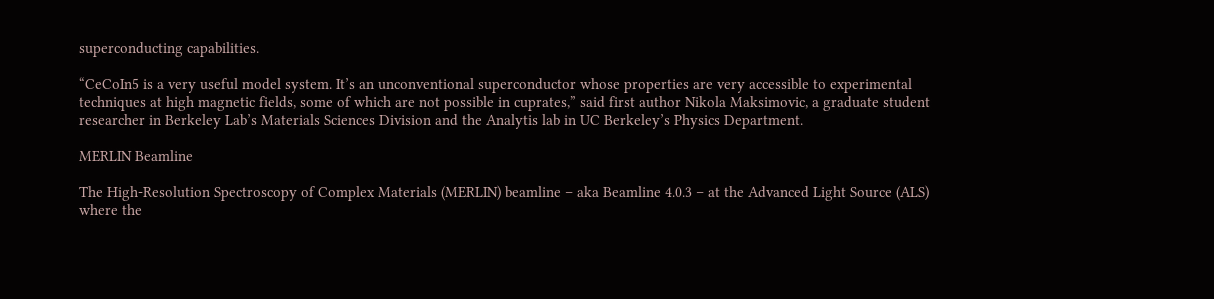superconducting capabilities.

“CeCoIn5 is a very useful model system. It’s an unconventional superconductor whose properties are very accessible to experimental techniques at high magnetic fields, some of which are not possible in cuprates,” said first author Nikola Maksimovic, a graduate student researcher in Berkeley Lab’s Materials Sciences Division and the Analytis lab in UC Berkeley’s Physics Department.

MERLIN Beamline

The High-Resolution Spectroscopy of Complex Materials (MERLIN) beamline – aka Beamline 4.0.3 – at the Advanced Light Source (ALS) where the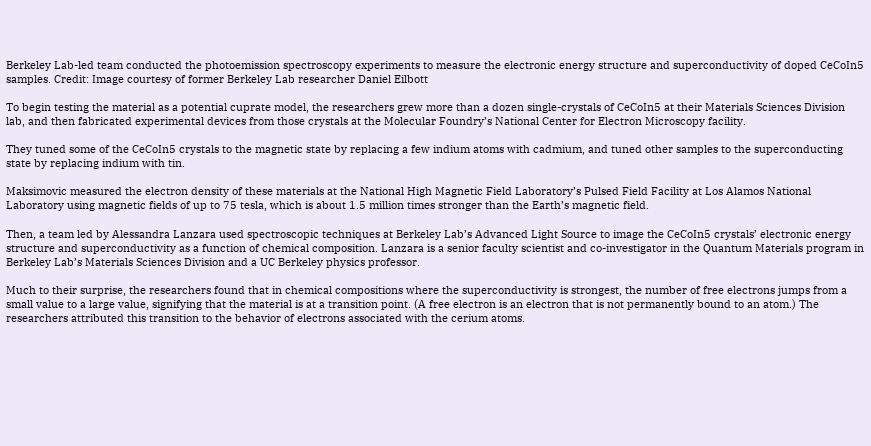Berkeley Lab-led team conducted the photoemission spectroscopy experiments to measure the electronic energy structure and superconductivity of doped CeCoIn5 samples. Credit: Image courtesy of former Berkeley Lab researcher Daniel Eilbott

To begin testing the material as a potential cuprate model, the researchers grew more than a dozen single-crystals of CeCoIn5 at their Materials Sciences Division lab, and then fabricated experimental devices from those crystals at the Molecular Foundry’s National Center for Electron Microscopy facility.

They tuned some of the CeCoIn5 crystals to the magnetic state by replacing a few indium atoms with cadmium, and tuned other samples to the superconducting state by replacing indium with tin.

Maksimovic measured the electron density of these materials at the National High Magnetic Field Laboratory’s Pulsed Field Facility at Los Alamos National Laboratory using magnetic fields of up to 75 tesla, which is about 1.5 million times stronger than the Earth’s magnetic field.

Then, a team led by Alessandra Lanzara used spectroscopic techniques at Berkeley Lab’s Advanced Light Source to image the CeCoIn5 crystals’ electronic energy structure and superconductivity as a function of chemical composition. Lanzara is a senior faculty scientist and co-investigator in the Quantum Materials program in Berkeley Lab’s Materials Sciences Division and a UC Berkeley physics professor.

Much to their surprise, the researchers found that in chemical compositions where the superconductivity is strongest, the number of free electrons jumps from a small value to a large value, signifying that the material is at a transition point. (A free electron is an electron that is not permanently bound to an atom.) The researchers attributed this transition to the behavior of electrons associated with the cerium atoms.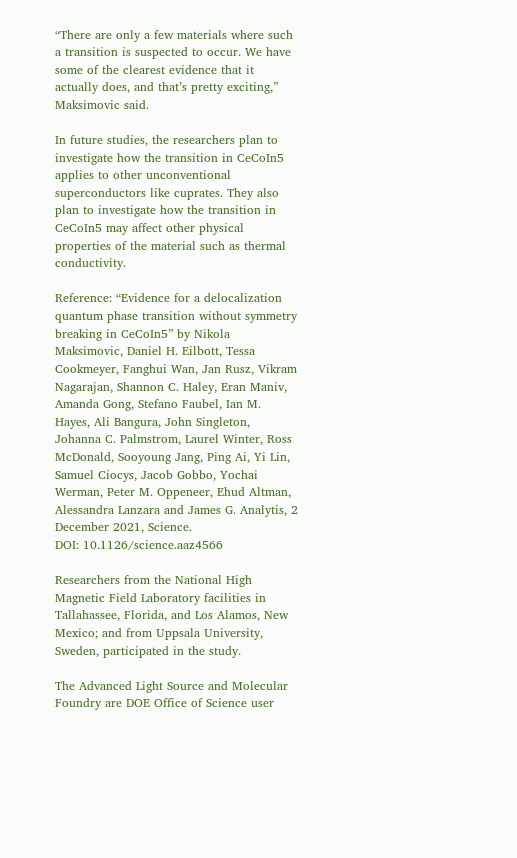“There are only a few materials where such a transition is suspected to occur. We have some of the clearest evidence that it actually does, and that’s pretty exciting,” Maksimovic said.

In future studies, the researchers plan to investigate how the transition in CeCoIn5 applies to other unconventional superconductors like cuprates. They also plan to investigate how the transition in CeCoIn5 may affect other physical properties of the material such as thermal conductivity.

Reference: “Evidence for a delocalization quantum phase transition without symmetry breaking in CeCoIn5” by Nikola Maksimovic, Daniel H. Eilbott, Tessa Cookmeyer, Fanghui Wan, Jan Rusz, Vikram Nagarajan, Shannon C. Haley, Eran Maniv, Amanda Gong, Stefano Faubel, Ian M. Hayes, Ali Bangura, John Singleton, Johanna C. Palmstrom, Laurel Winter, Ross McDonald, Sooyoung Jang, Ping Ai, Yi Lin, Samuel Ciocys, Jacob Gobbo, Yochai Werman, Peter M. Oppeneer, Ehud Altman, Alessandra Lanzara and James G. Analytis, 2 December 2021, Science.
DOI: 10.1126/science.aaz4566

Researchers from the National High Magnetic Field Laboratory facilities in Tallahassee, Florida, and Los Alamos, New Mexico; and from Uppsala University, Sweden, participated in the study.

The Advanced Light Source and Molecular Foundry are DOE Office of Science user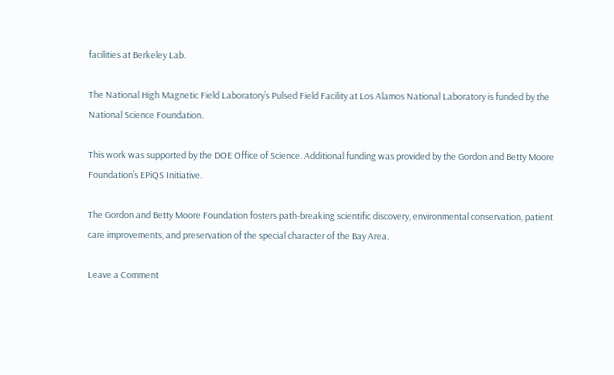facilities at Berkeley Lab.

The National High Magnetic Field Laboratory’s Pulsed Field Facility at Los Alamos National Laboratory is funded by the National Science Foundation.

This work was supported by the DOE Office of Science. Additional funding was provided by the Gordon and Betty Moore Foundation’s EPiQS Initiative.

The Gordon and Betty Moore Foundation fosters path-breaking scientific discovery, environmental conservation, patient care improvements, and preservation of the special character of the Bay Area.

Leave a Comment